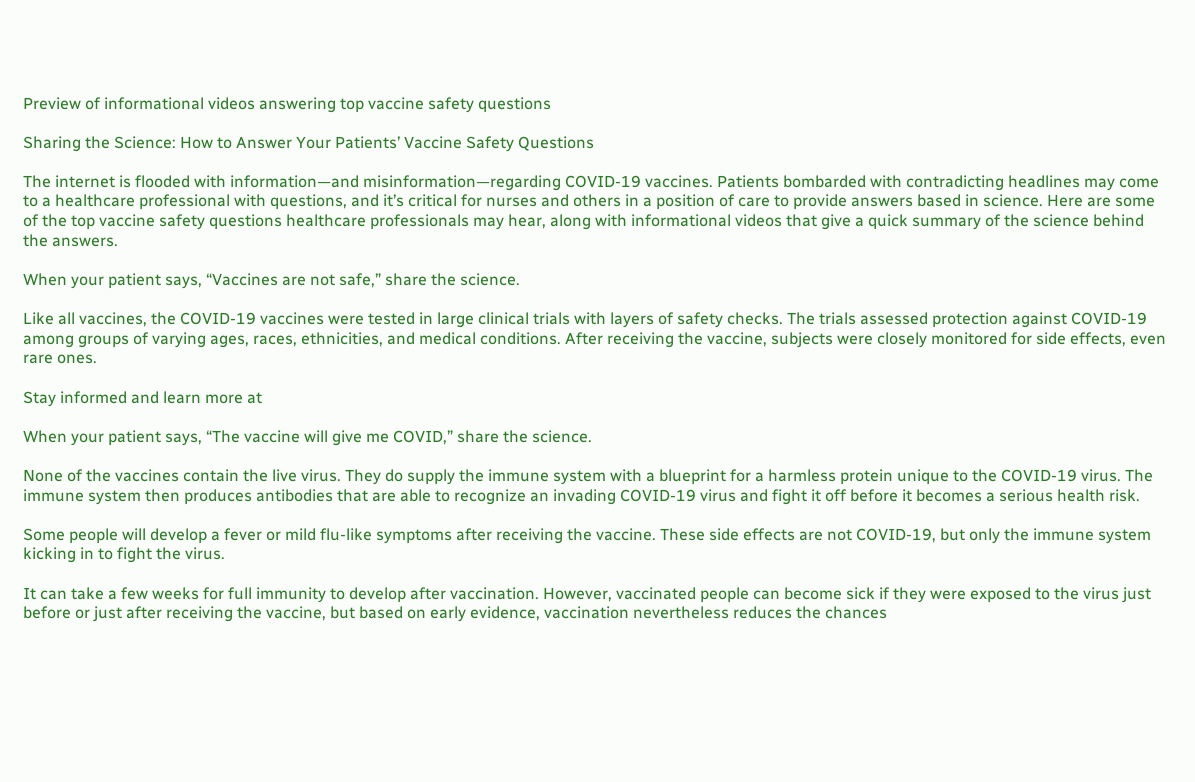Preview of informational videos answering top vaccine safety questions

Sharing the Science: How to Answer Your Patients’ Vaccine Safety Questions

The internet is flooded with information—and misinformation—regarding COVID-19 vaccines. Patients bombarded with contradicting headlines may come to a healthcare professional with questions, and it’s critical for nurses and others in a position of care to provide answers based in science. Here are some of the top vaccine safety questions healthcare professionals may hear, along with informational videos that give a quick summary of the science behind the answers.

When your patient says, “Vaccines are not safe,” share the science.

Like all vaccines, the COVID-19 vaccines were tested in large clinical trials with layers of safety checks. The trials assessed protection against COVID-19 among groups of varying ages, races, ethnicities, and medical conditions. After receiving the vaccine, subjects were closely monitored for side effects, even rare ones.

Stay informed and learn more at

When your patient says, “The vaccine will give me COVID,” share the science.

None of the vaccines contain the live virus. They do supply the immune system with a blueprint for a harmless protein unique to the COVID-19 virus. The immune system then produces antibodies that are able to recognize an invading COVID-19 virus and fight it off before it becomes a serious health risk.

Some people will develop a fever or mild flu-like symptoms after receiving the vaccine. These side effects are not COVID-19, but only the immune system kicking in to fight the virus.

It can take a few weeks for full immunity to develop after vaccination. However, vaccinated people can become sick if they were exposed to the virus just before or just after receiving the vaccine, but based on early evidence, vaccination nevertheless reduces the chances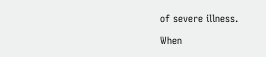of severe illness.

When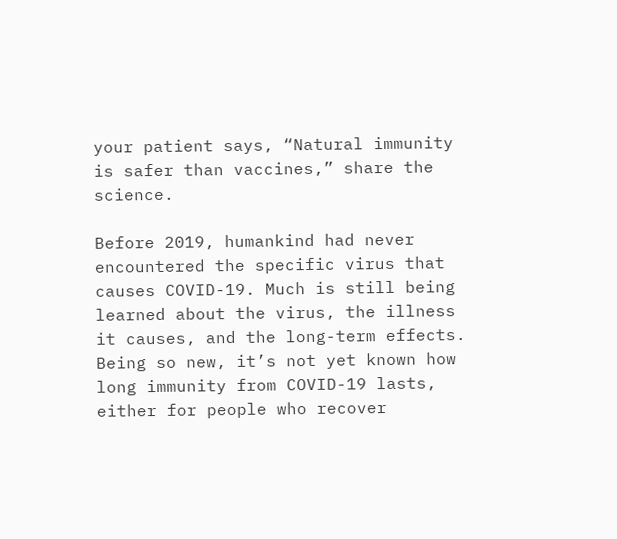your patient says, “Natural immunity is safer than vaccines,” share the science.

Before 2019, humankind had never encountered the specific virus that causes COVID-19. Much is still being learned about the virus, the illness it causes, and the long-term effects. Being so new, it’s not yet known how long immunity from COVID-19 lasts, either for people who recover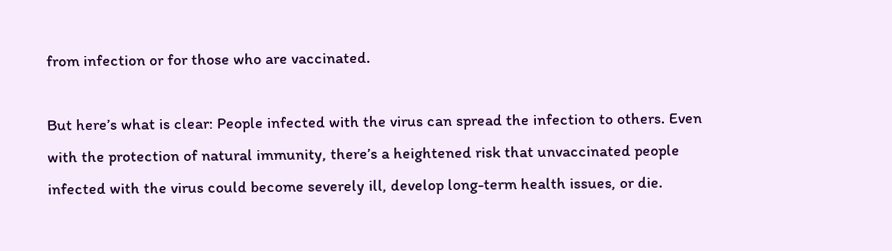from infection or for those who are vaccinated.

But here’s what is clear: People infected with the virus can spread the infection to others. Even with the protection of natural immunity, there’s a heightened risk that unvaccinated people infected with the virus could become severely ill, develop long-term health issues, or die.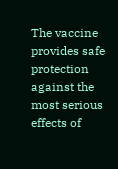The vaccine provides safe protection against the most serious effects of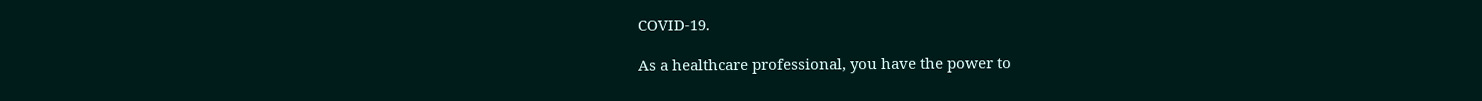COVID-19.

As a healthcare professional, you have the power to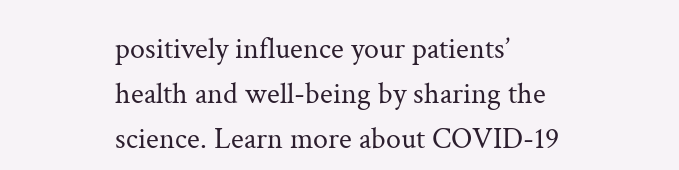positively influence your patients’ health and well-being by sharing the science. Learn more about COVID-19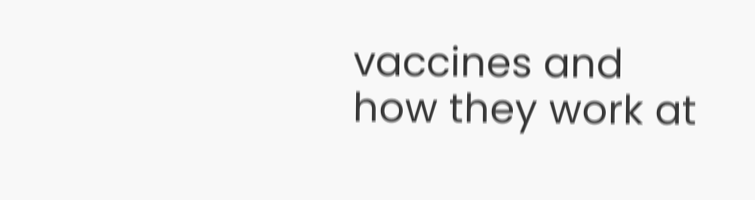vaccines and how they work at